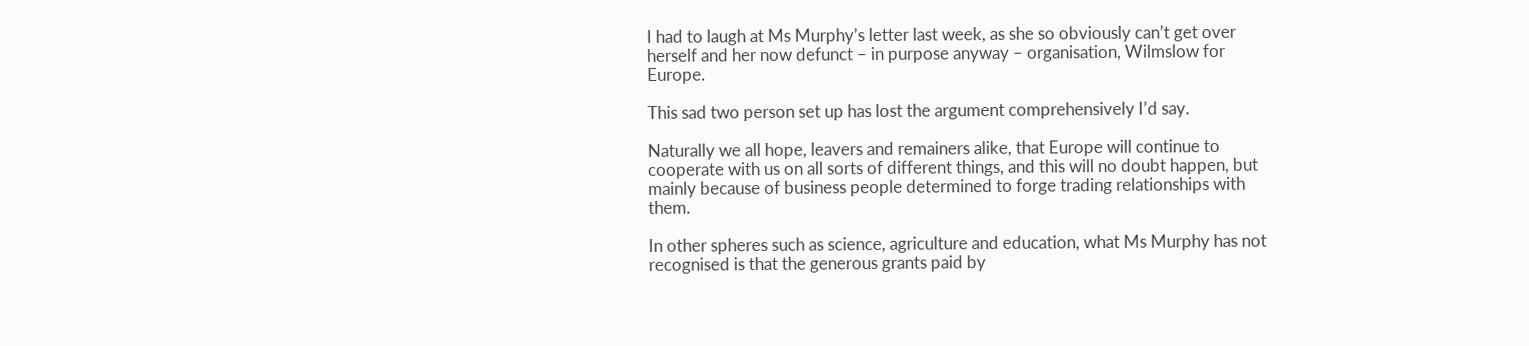I had to laugh at Ms Murphy’s letter last week, as she so obviously can’t get over herself and her now defunct – in purpose anyway – organisation, Wilmslow for Europe.

This sad two person set up has lost the argument comprehensively I’d say.

Naturally we all hope, leavers and remainers alike, that Europe will continue to cooperate with us on all sorts of different things, and this will no doubt happen, but mainly because of business people determined to forge trading relationships with them.

In other spheres such as science, agriculture and education, what Ms Murphy has not recognised is that the generous grants paid by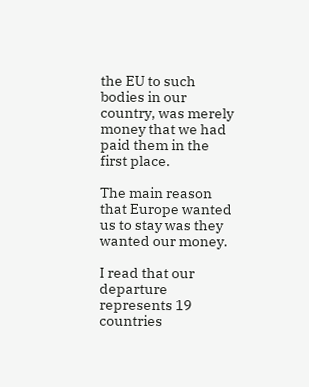the EU to such bodies in our country, was merely money that we had paid them in the first place.

The main reason that Europe wanted us to stay was they wanted our money.

I read that our departure represents 19 countries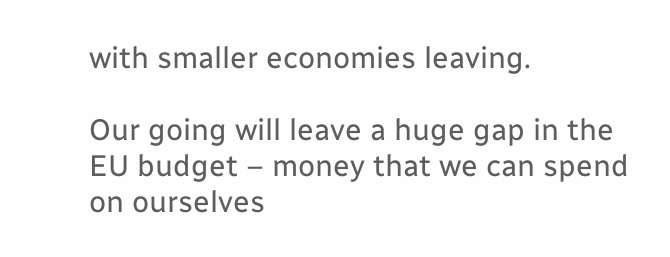with smaller economies leaving.

Our going will leave a huge gap in the EU budget – money that we can spend on ourselves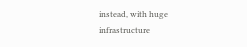instead, with huge infrastructure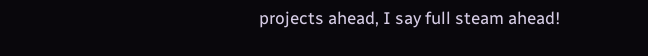projects ahead, I say full steam ahead!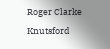Roger Clarke Knutsford